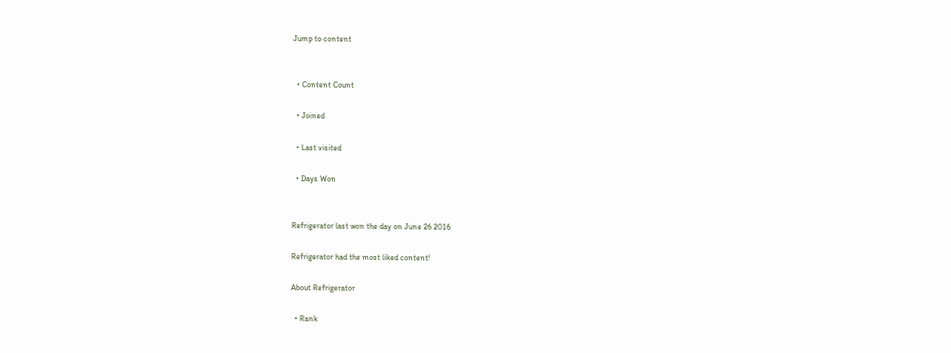Jump to content


  • Content Count

  • Joined

  • Last visited

  • Days Won


Refrigerator last won the day on June 26 2016

Refrigerator had the most liked content!

About Refrigerator

  • Rank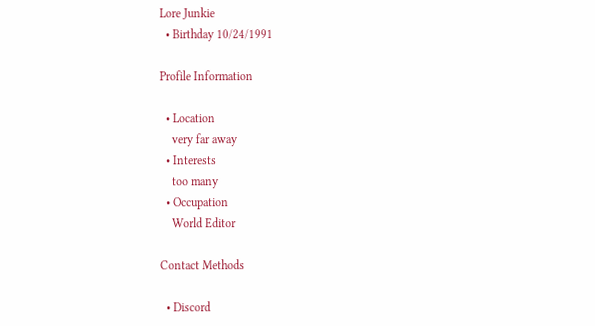Lore Junkie
  • Birthday 10/24/1991

Profile Information

  • Location
    very far away
  • Interests
    too many
  • Occupation
    World Editor

Contact Methods

  • Discord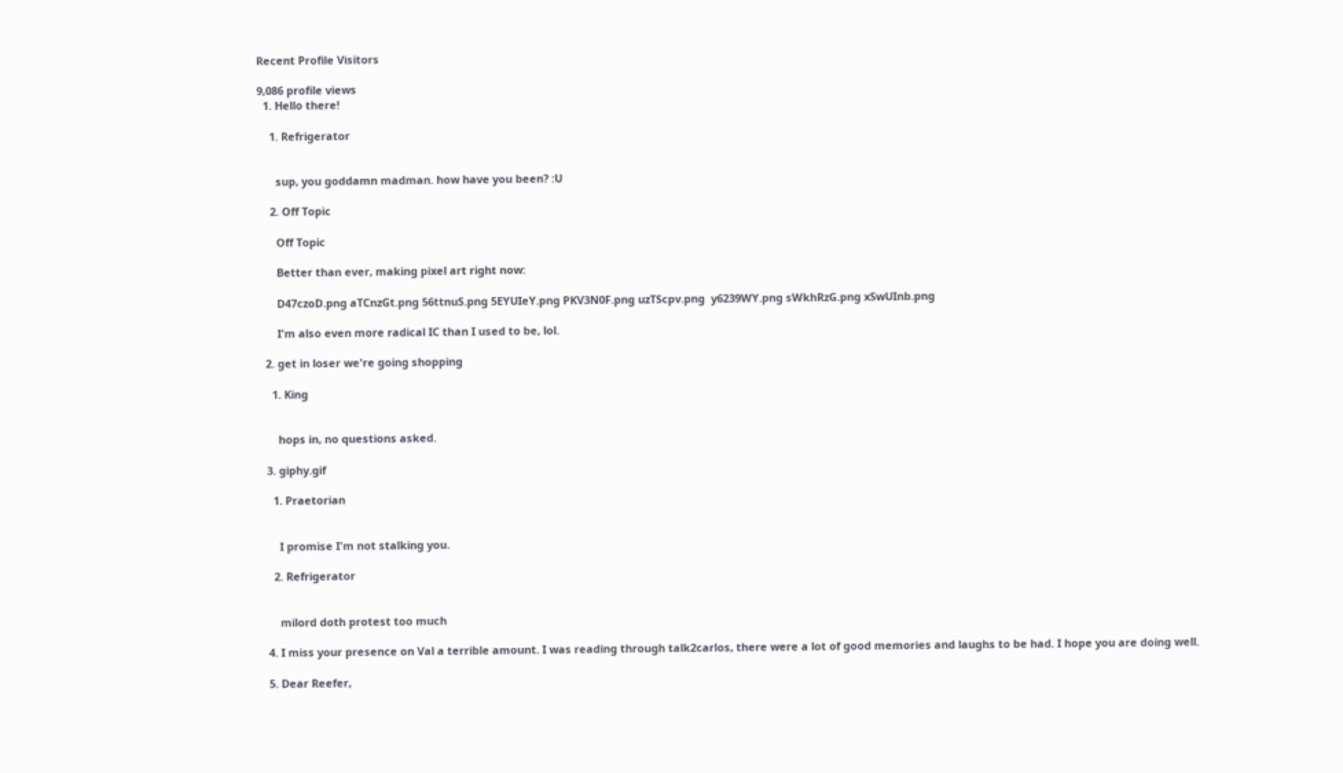Recent Profile Visitors

9,086 profile views
  1. Hello there!

    1. Refrigerator


      sup, you goddamn madman. how have you been? :U

    2. Off Topic

      Off Topic

      Better than ever, making pixel art right now:

      D47czoD.png aTCnzGt.png 56ttnuS.png 5EYUIeY.png PKV3N0F.png uzTScpv.png  y6239WY.png sWkhRzG.png xSwUInb.png

      I'm also even more radical IC than I used to be, lol.

  2. get in loser we're going shopping

    1. King


      hops in, no questions asked.

  3. giphy.gif

    1. Praetorian


      I promise I'm not stalking you.

    2. Refrigerator


      milord doth protest too much

  4. I miss your presence on Val a terrible amount. I was reading through talk2carlos, there were a lot of good memories and laughs to be had. I hope you are doing well.

  5. Dear Reefer,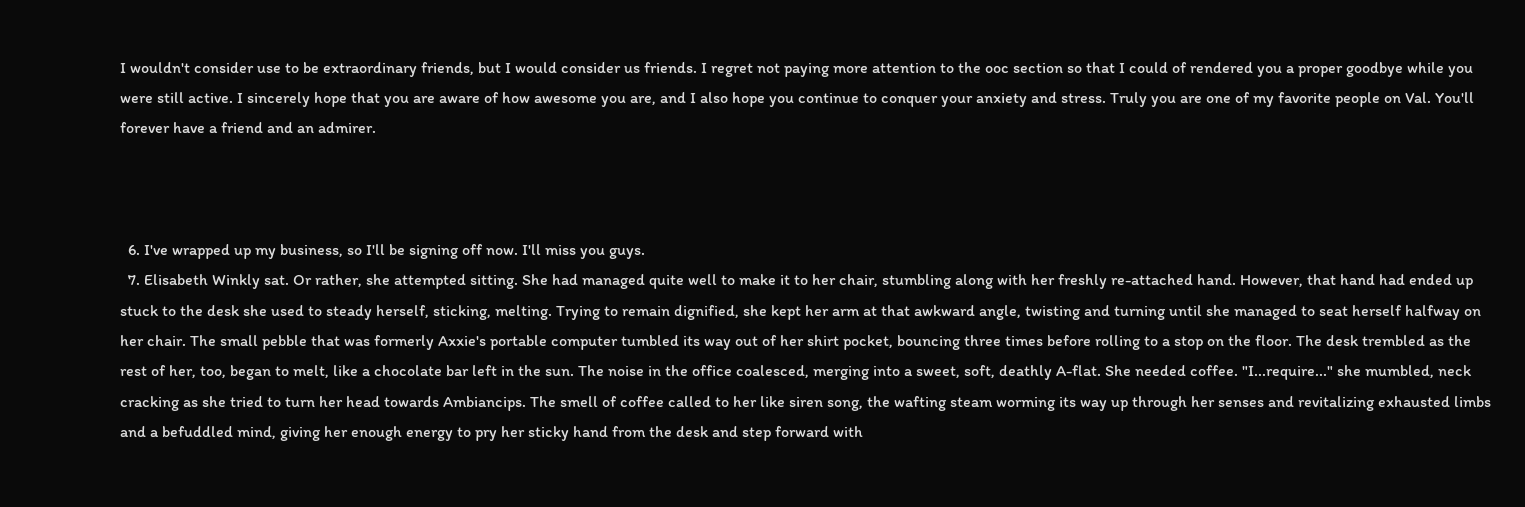I wouldn't consider use to be extraordinary friends, but I would consider us friends. I regret not paying more attention to the ooc section so that I could of rendered you a proper goodbye while you were still active. I sincerely hope that you are aware of how awesome you are, and I also hope you continue to conquer your anxiety and stress. Truly you are one of my favorite people on Val. You'll forever have a friend and an admirer.



  6. I've wrapped up my business, so I'll be signing off now. I'll miss you guys.
  7. Elisabeth Winkly sat. Or rather, she attempted sitting. She had managed quite well to make it to her chair, stumbling along with her freshly re-attached hand. However, that hand had ended up stuck to the desk she used to steady herself, sticking, melting. Trying to remain dignified, she kept her arm at that awkward angle, twisting and turning until she managed to seat herself halfway on her chair. The small pebble that was formerly Axxie's portable computer tumbled its way out of her shirt pocket, bouncing three times before rolling to a stop on the floor. The desk trembled as the rest of her, too, began to melt, like a chocolate bar left in the sun. The noise in the office coalesced, merging into a sweet, soft, deathly A-flat. She needed coffee. "I...require..." she mumbled, neck cracking as she tried to turn her head towards Ambiancips. The smell of coffee called to her like siren song, the wafting steam worming its way up through her senses and revitalizing exhausted limbs and a befuddled mind, giving her enough energy to pry her sticky hand from the desk and step forward with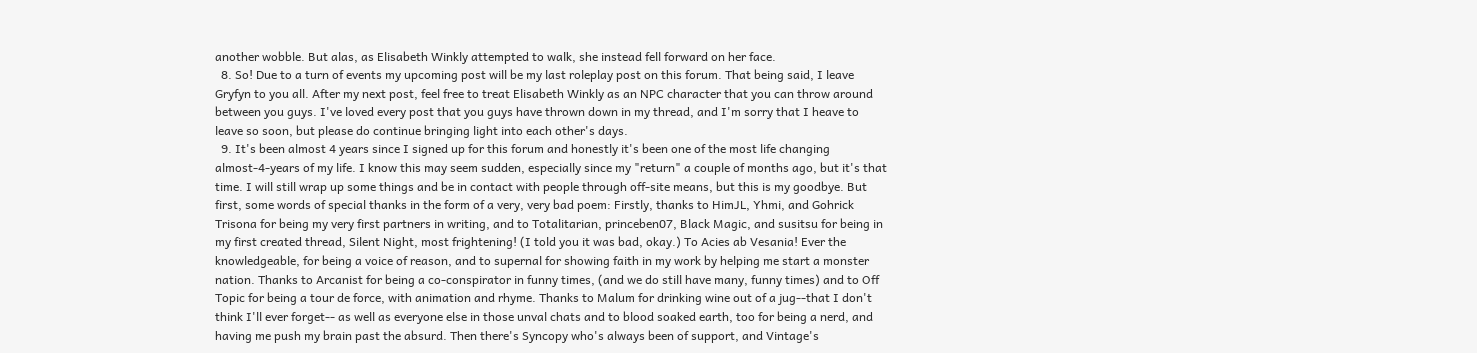another wobble. But alas, as Elisabeth Winkly attempted to walk, she instead fell forward on her face.
  8. So! Due to a turn of events my upcoming post will be my last roleplay post on this forum. That being said, I leave Gryfyn to you all. After my next post, feel free to treat Elisabeth Winkly as an NPC character that you can throw around between you guys. I've loved every post that you guys have thrown down in my thread, and I'm sorry that I heave to leave so soon, but please do continue bringing light into each other's days.
  9. It's been almost 4 years since I signed up for this forum and honestly it's been one of the most life changing almost-4-years of my life. I know this may seem sudden, especially since my "return" a couple of months ago, but it's that time. I will still wrap up some things and be in contact with people through off-site means, but this is my goodbye. But first, some words of special thanks in the form of a very, very bad poem: Firstly, thanks to HimJL, Yhmi, and Gohrick Trisona for being my very first partners in writing, and to Totalitarian, princeben07, Black Magic, and susitsu for being in my first created thread, Silent Night, most frightening! (I told you it was bad, okay.) To Acies ab Vesania! Ever the knowledgeable, for being a voice of reason, and to supernal for showing faith in my work by helping me start a monster nation. Thanks to Arcanist for being a co-conspirator in funny times, (and we do still have many, funny times) and to Off Topic for being a tour de force, with animation and rhyme. Thanks to Malum for drinking wine out of a jug--that I don't think I'll ever forget-- as well as everyone else in those unval chats and to blood soaked earth, too for being a nerd, and having me push my brain past the absurd. Then there's Syncopy who's always been of support, and Vintage's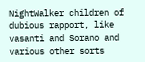NightWalker children of dubious rapport, like vasanti and Sorano and various other sorts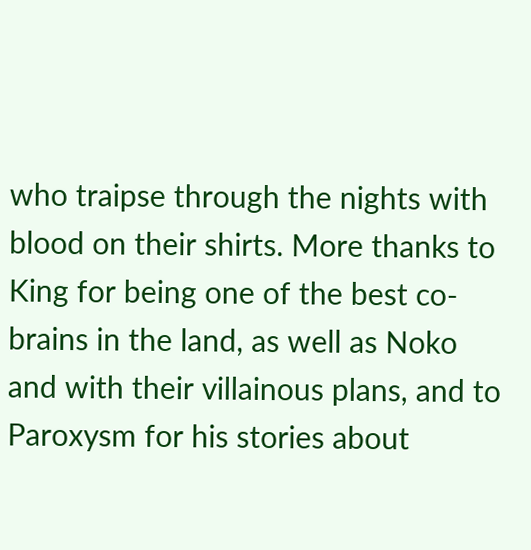who traipse through the nights with blood on their shirts. More thanks to King for being one of the best co-brains in the land, as well as Noko and with their villainous plans, and to Paroxysm for his stories about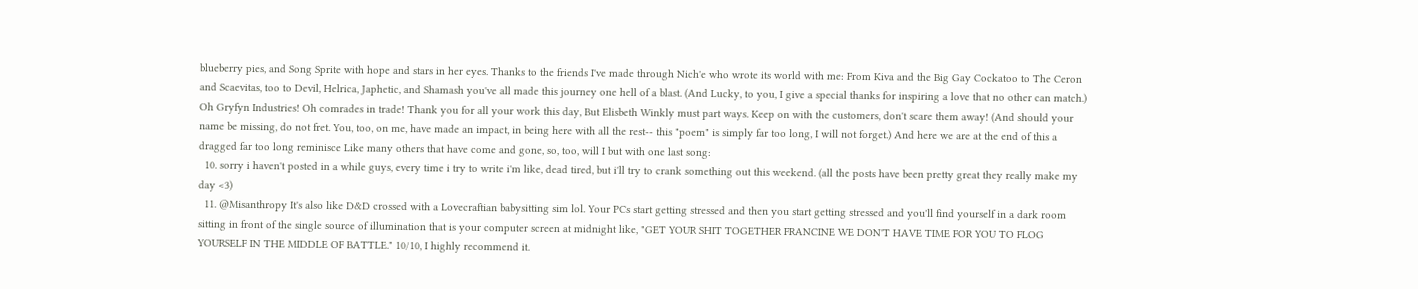blueberry pies, and Song Sprite with hope and stars in her eyes. Thanks to the friends I've made through Nich'e who wrote its world with me: From Kiva and the Big Gay Cockatoo to The Ceron and Scaevitas, too to Devil, Helrica, Japhetic, and Shamash you've all made this journey one hell of a blast. (And Lucky, to you, I give a special thanks for inspiring a love that no other can match.) Oh Gryfyn Industries! Oh comrades in trade! Thank you for all your work this day, But Elisbeth Winkly must part ways. Keep on with the customers, don't scare them away! (And should your name be missing, do not fret. You, too, on me, have made an impact, in being here with all the rest-- this "poem" is simply far too long, I will not forget.) And here we are at the end of this a dragged far too long reminisce Like many others that have come and gone, so, too, will I but with one last song:
  10. sorry i haven't posted in a while guys, every time i try to write i'm like, dead tired, but i'll try to crank something out this weekend. (all the posts have been pretty great they really make my day <3)
  11. @Misanthropy It's also like D&D crossed with a Lovecraftian babysitting sim lol. Your PCs start getting stressed and then you start getting stressed and you'll find yourself in a dark room sitting in front of the single source of illumination that is your computer screen at midnight like, "GET YOUR SHIT TOGETHER FRANCINE WE DON'T HAVE TIME FOR YOU TO FLOG YOURSELF IN THE MIDDLE OF BATTLE." 10/10, I highly recommend it.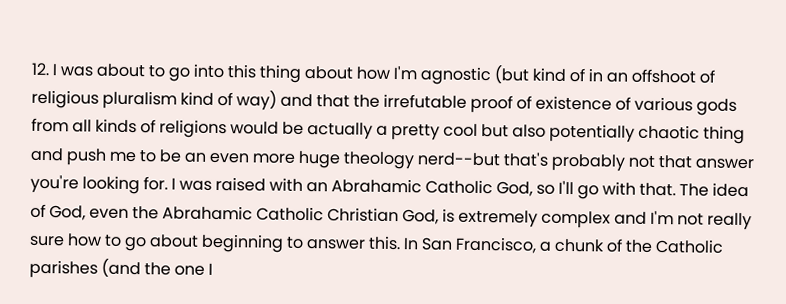12. I was about to go into this thing about how I'm agnostic (but kind of in an offshoot of religious pluralism kind of way) and that the irrefutable proof of existence of various gods from all kinds of religions would be actually a pretty cool but also potentially chaotic thing and push me to be an even more huge theology nerd--but that's probably not that answer you're looking for. I was raised with an Abrahamic Catholic God, so I'll go with that. The idea of God, even the Abrahamic Catholic Christian God, is extremely complex and I'm not really sure how to go about beginning to answer this. In San Francisco, a chunk of the Catholic parishes (and the one I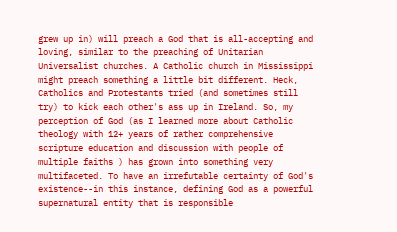grew up in) will preach a God that is all-accepting and loving, similar to the preaching of Unitarian Universalist churches. A Catholic church in Mississippi might preach something a little bit different. Heck, Catholics and Protestants tried (and sometimes still try) to kick each other's ass up in Ireland. So, my perception of God (as I learned more about Catholic theology with 12+ years of rather comprehensive scripture education and discussion with people of multiple faiths ) has grown into something very multifaceted. To have an irrefutable certainty of God's existence--in this instance, defining God as a powerful supernatural entity that is responsible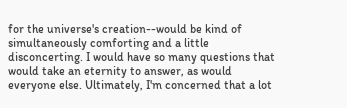for the universe's creation--would be kind of simultaneously comforting and a little disconcerting. I would have so many questions that would take an eternity to answer, as would everyone else. Ultimately, I'm concerned that a lot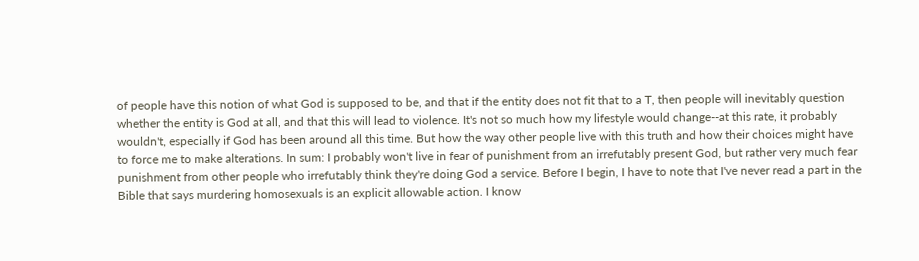of people have this notion of what God is supposed to be, and that if the entity does not fit that to a T, then people will inevitably question whether the entity is God at all, and that this will lead to violence. It's not so much how my lifestyle would change--at this rate, it probably wouldn't, especially if God has been around all this time. But how the way other people live with this truth and how their choices might have to force me to make alterations. In sum: I probably won't live in fear of punishment from an irrefutably present God, but rather very much fear punishment from other people who irrefutably think they're doing God a service. Before I begin, I have to note that I've never read a part in the Bible that says murdering homosexuals is an explicit allowable action. I know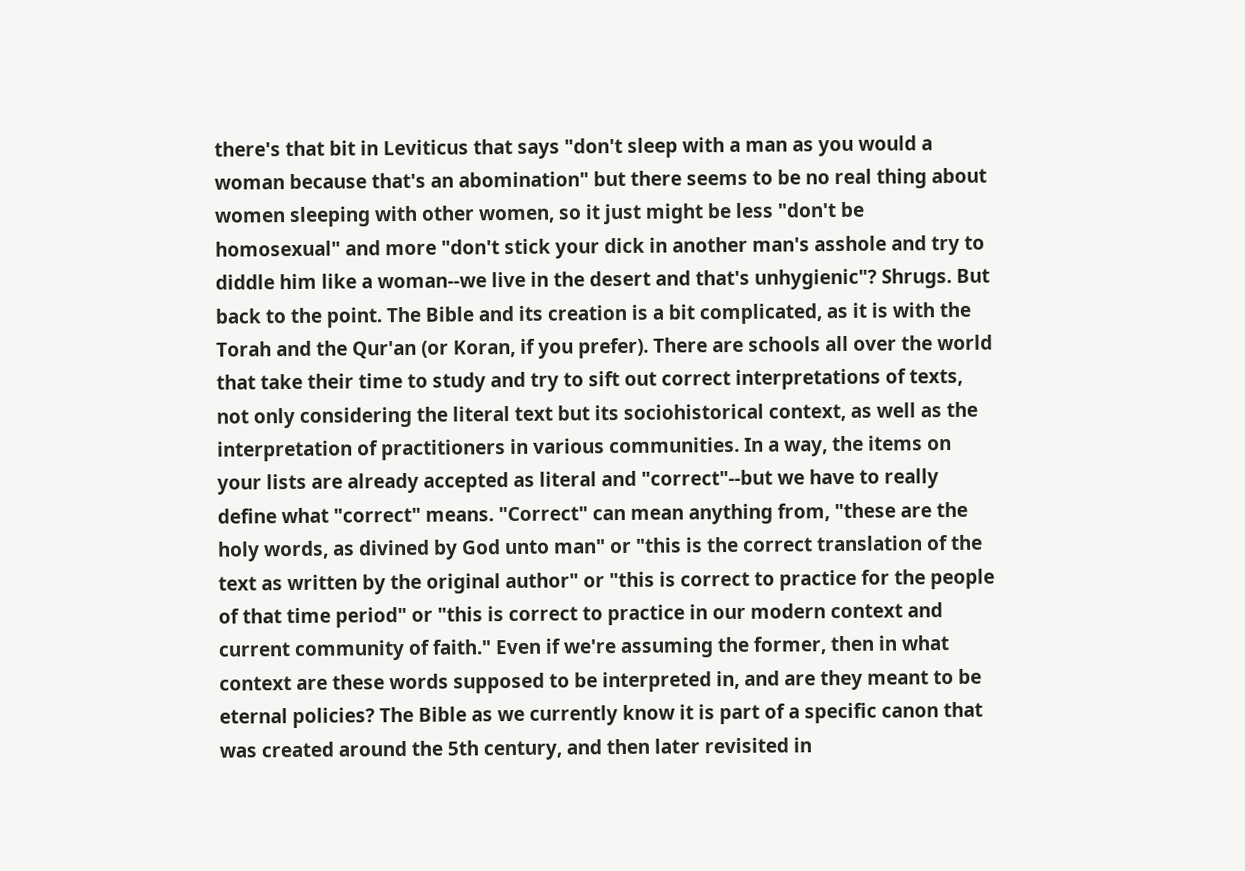there's that bit in Leviticus that says "don't sleep with a man as you would a woman because that's an abomination" but there seems to be no real thing about women sleeping with other women, so it just might be less "don't be homosexual" and more "don't stick your dick in another man's asshole and try to diddle him like a woman--we live in the desert and that's unhygienic"? Shrugs. But back to the point. The Bible and its creation is a bit complicated, as it is with the Torah and the Qur'an (or Koran, if you prefer). There are schools all over the world that take their time to study and try to sift out correct interpretations of texts, not only considering the literal text but its sociohistorical context, as well as the interpretation of practitioners in various communities. In a way, the items on your lists are already accepted as literal and "correct"--but we have to really define what "correct" means. "Correct" can mean anything from, "these are the holy words, as divined by God unto man" or "this is the correct translation of the text as written by the original author" or "this is correct to practice for the people of that time period" or "this is correct to practice in our modern context and current community of faith." Even if we're assuming the former, then in what context are these words supposed to be interpreted in, and are they meant to be eternal policies? The Bible as we currently know it is part of a specific canon that was created around the 5th century, and then later revisited in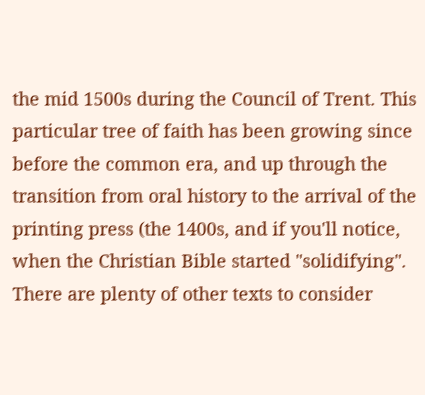the mid 1500s during the Council of Trent. This particular tree of faith has been growing since before the common era, and up through the transition from oral history to the arrival of the printing press (the 1400s, and if you'll notice, when the Christian Bible started "solidifying". There are plenty of other texts to consider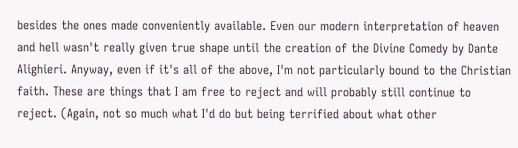besides the ones made conveniently available. Even our modern interpretation of heaven and hell wasn't really given true shape until the creation of the Divine Comedy by Dante Alighieri. Anyway, even if it's all of the above, I'm not particularly bound to the Christian faith. These are things that I am free to reject and will probably still continue to reject. (Again, not so much what I'd do but being terrified about what other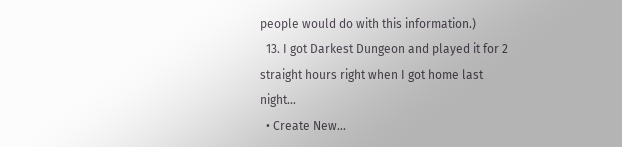people would do with this information.)
  13. I got Darkest Dungeon and played it for 2 straight hours right when I got home last night...
  • Create New...